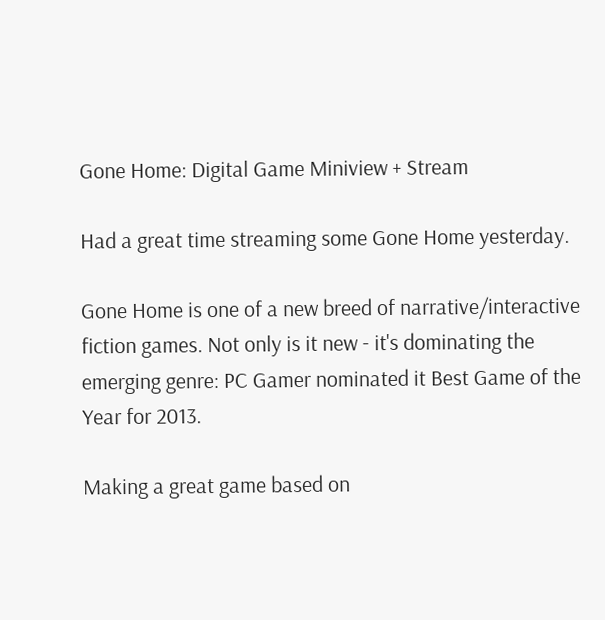Gone Home: Digital Game Miniview + Stream

Had a great time streaming some Gone Home yesterday.

Gone Home is one of a new breed of narrative/interactive fiction games. Not only is it new - it's dominating the emerging genre: PC Gamer nominated it Best Game of the Year for 2013.

Making a great game based on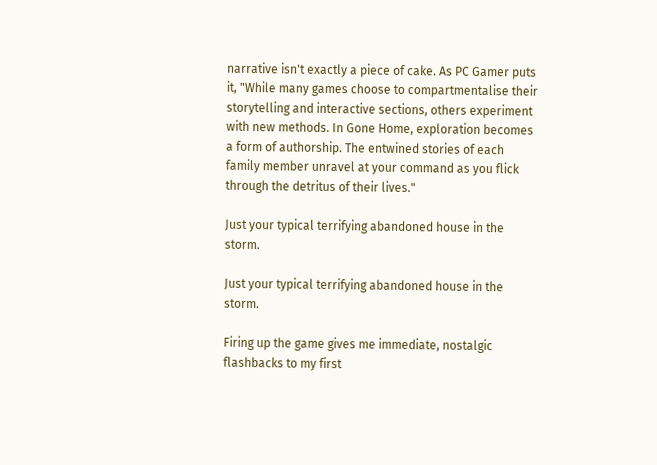narrative isn't exactly a piece of cake. As PC Gamer puts it, "While many games choose to compartmentalise their storytelling and interactive sections, others experiment with new methods. In Gone Home, exploration becomes a form of authorship. The entwined stories of each family member unravel at your command as you flick through the detritus of their lives."

Just your typical terrifying abandoned house in the storm.

Just your typical terrifying abandoned house in the storm.

Firing up the game gives me immediate, nostalgic flashbacks to my first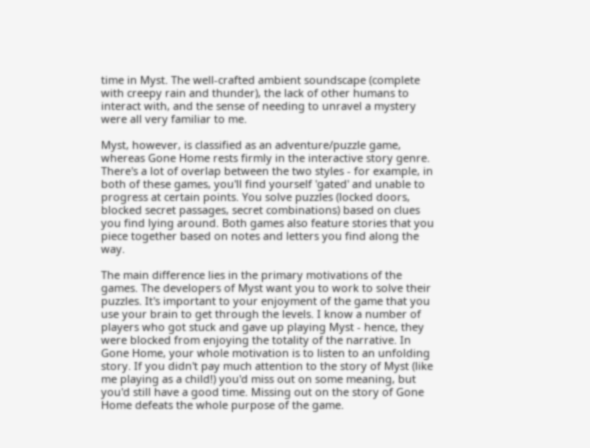time in Myst. The well-crafted ambient soundscape (complete with creepy rain and thunder), the lack of other humans to interact with, and the sense of needing to unravel a mystery were all very familiar to me.

Myst, however, is classified as an adventure/puzzle game, whereas Gone Home rests firmly in the interactive story genre. There's a lot of overlap between the two styles - for example, in both of these games, you'll find yourself 'gated' and unable to progress at certain points. You solve puzzles (locked doors, blocked secret passages, secret combinations) based on clues you find lying around. Both games also feature stories that you piece together based on notes and letters you find along the way.

The main difference lies in the primary motivations of the games. The developers of Myst want you to work to solve their puzzles. It's important to your enjoyment of the game that you use your brain to get through the levels. I know a number of players who got stuck and gave up playing Myst - hence, they were blocked from enjoying the totality of the narrative. In Gone Home, your whole motivation is to listen to an unfolding story. If you didn't pay much attention to the story of Myst (like me playing as a child!) you'd miss out on some meaning, but you'd still have a good time. Missing out on the story of Gone Home defeats the whole purpose of the game.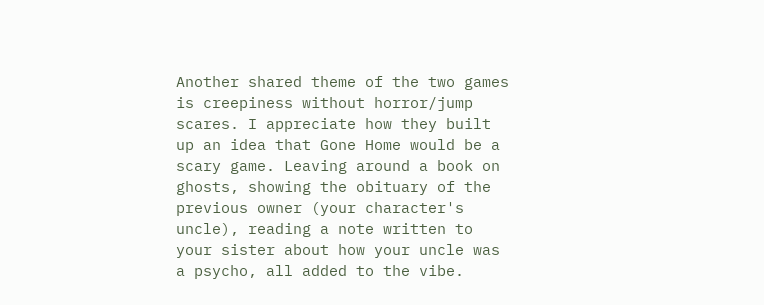Another shared theme of the two games is creepiness without horror/jump scares. I appreciate how they built up an idea that Gone Home would be a scary game. Leaving around a book on ghosts, showing the obituary of the previous owner (your character's uncle), reading a note written to your sister about how your uncle was a psycho, all added to the vibe.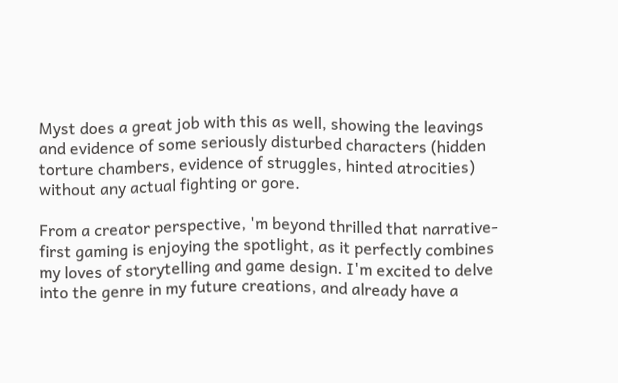Myst does a great job with this as well, showing the leavings and evidence of some seriously disturbed characters (hidden torture chambers, evidence of struggles, hinted atrocities) without any actual fighting or gore.

From a creator perspective, 'm beyond thrilled that narrative-first gaming is enjoying the spotlight, as it perfectly combines my loves of storytelling and game design. I'm excited to delve into the genre in my future creations, and already have a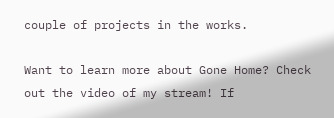couple of projects in the works.

Want to learn more about Gone Home? Check out the video of my stream! If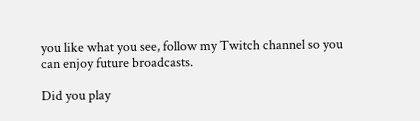you like what you see, follow my Twitch channel so you can enjoy future broadcasts.

Did you play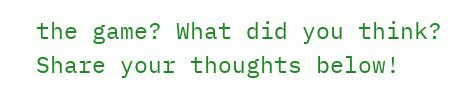the game? What did you think? Share your thoughts below!